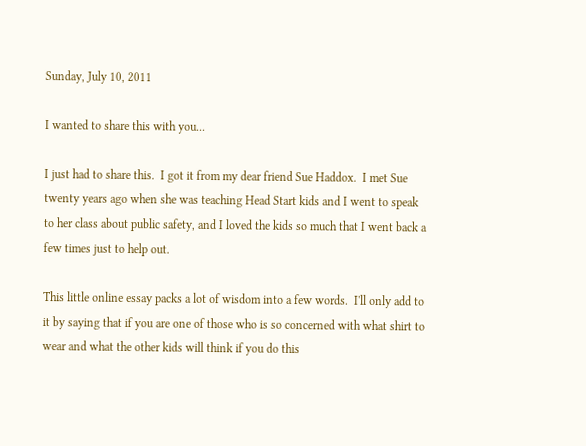Sunday, July 10, 2011

I wanted to share this with you...

I just had to share this.  I got it from my dear friend Sue Haddox.  I met Sue twenty years ago when she was teaching Head Start kids and I went to speak to her class about public safety, and I loved the kids so much that I went back a few times just to help out.

This little online essay packs a lot of wisdom into a few words.  I'll only add to it by saying that if you are one of those who is so concerned with what shirt to wear and what the other kids will think if you do this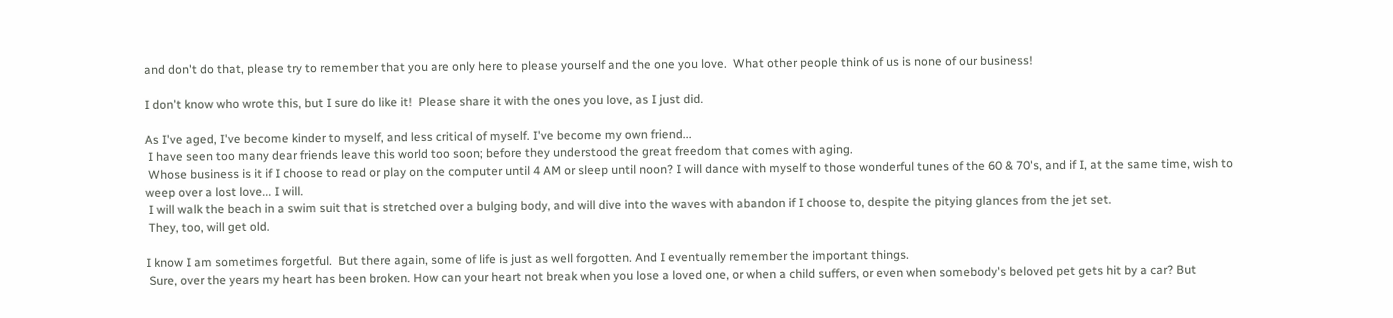and don't do that, please try to remember that you are only here to please yourself and the one you love.  What other people think of us is none of our business!

I don't know who wrote this, but I sure do like it!  Please share it with the ones you love, as I just did.

As I've aged, I've become kinder to myself, and less critical of myself. I've become my own friend...
 I have seen too many dear friends leave this world too soon; before they understood the great freedom that comes with aging.
 Whose business is it if I choose to read or play on the computer until 4 AM or sleep until noon? I will dance with myself to those wonderful tunes of the 60 & 70's, and if I, at the same time, wish to weep over a lost love... I will.
 I will walk the beach in a swim suit that is stretched over a bulging body, and will dive into the waves with abandon if I choose to, despite the pitying glances from the jet set.
 They, too, will get old.

I know I am sometimes forgetful.  But there again, some of life is just as well forgotten. And I eventually remember the important things.
 Sure, over the years my heart has been broken. How can your heart not break when you lose a loved one, or when a child suffers, or even when somebody's beloved pet gets hit by a car? But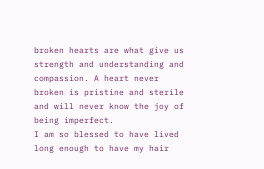broken hearts are what give us strength and understanding and compassion. A heart never broken is pristine and sterile and will never know the joy of being imperfect.
I am so blessed to have lived long enough to have my hair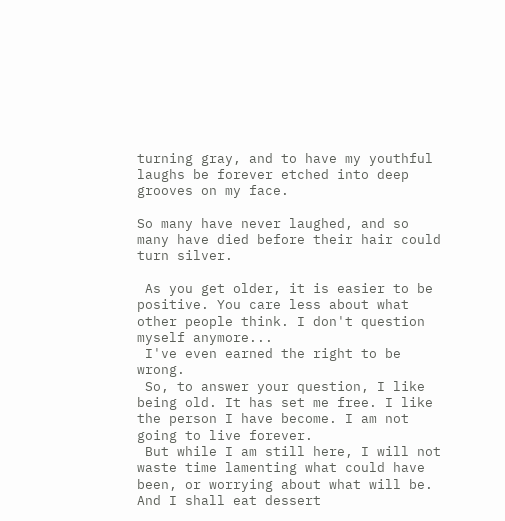turning gray, and to have my youthful laughs be forever etched into deep grooves on my face.

So many have never laughed, and so many have died before their hair could turn silver.

 As you get older, it is easier to be positive. You care less about what other people think. I don't question myself anymore...
 I've even earned the right to be wrong.
 So, to answer your question, I like being old. It has set me free. I like the person I have become. I am not going to live forever.
 But while I am still here, I will not waste time lamenting what could have been, or worrying about what will be. And I shall eat dessert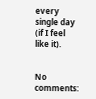every single day (if I feel like it).


No comments: